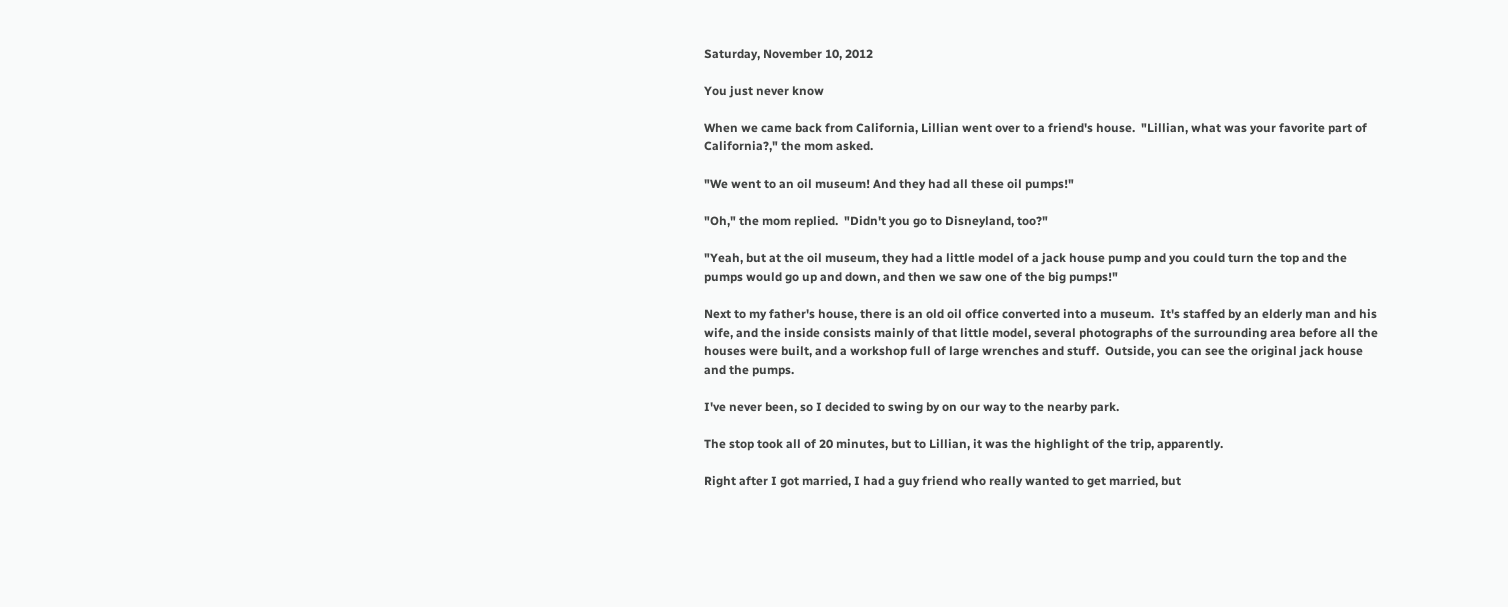Saturday, November 10, 2012

You just never know

When we came back from California, Lillian went over to a friend's house.  "Lillian, what was your favorite part of California?," the mom asked.

"We went to an oil museum! And they had all these oil pumps!"

"Oh," the mom replied.  "Didn't you go to Disneyland, too?"

"Yeah, but at the oil museum, they had a little model of a jack house pump and you could turn the top and the pumps would go up and down, and then we saw one of the big pumps!"

Next to my father's house, there is an old oil office converted into a museum.  It's staffed by an elderly man and his wife, and the inside consists mainly of that little model, several photographs of the surrounding area before all the houses were built, and a workshop full of large wrenches and stuff.  Outside, you can see the original jack house and the pumps.

I've never been, so I decided to swing by on our way to the nearby park.

The stop took all of 20 minutes, but to Lillian, it was the highlight of the trip, apparently.

Right after I got married, I had a guy friend who really wanted to get married, but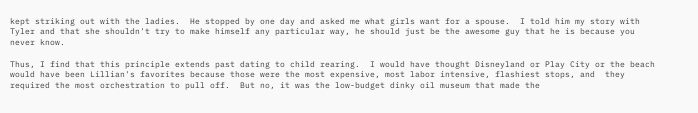kept striking out with the ladies.  He stopped by one day and asked me what girls want for a spouse.  I told him my story with Tyler and that she shouldn't try to make himself any particular way, he should just be the awesome guy that he is because you never know.

Thus, I find that this principle extends past dating to child rearing.  I would have thought Disneyland or Play City or the beach would have been Lillian's favorites because those were the most expensive, most labor intensive, flashiest stops, and  they required the most orchestration to pull off.  But no, it was the low-budget dinky oil museum that made the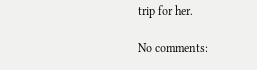trip for her.

No comments: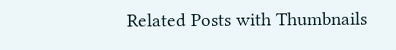Related Posts with Thumbnails